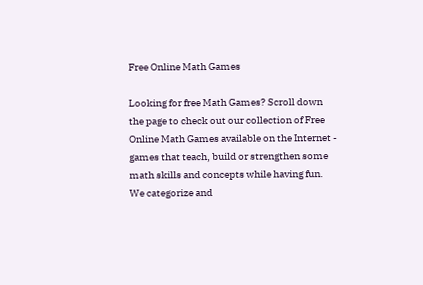Free Online Math Games

Looking for free Math Games? Scroll down the page to check out our collection of Free Online Math Games available on the Internet - games that teach, build or strengthen some math skills and concepts while having fun. We categorize and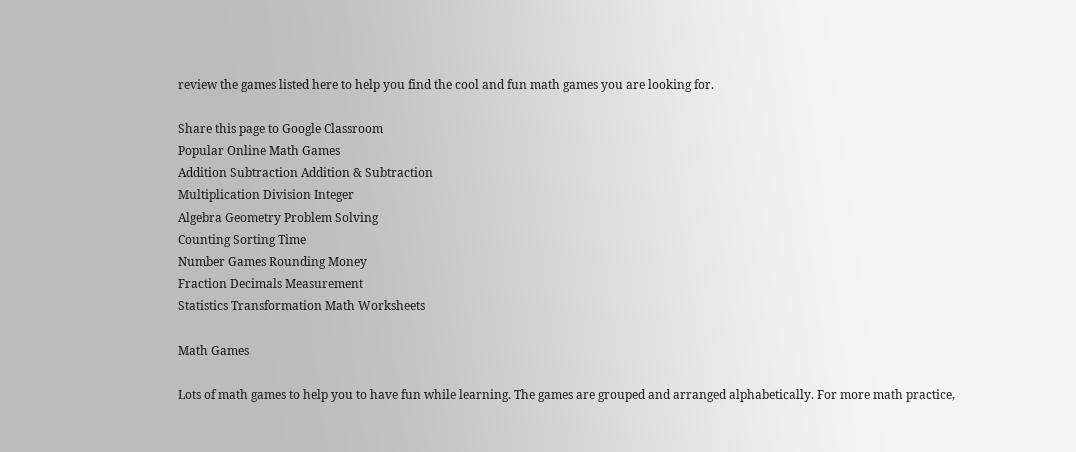review the games listed here to help you find the cool and fun math games you are looking for.

Share this page to Google Classroom
Popular Online Math Games
Addition Subtraction Addition & Subtraction
Multiplication Division Integer
Algebra Geometry Problem Solving
Counting Sorting Time
Number Games Rounding Money
Fraction Decimals Measurement
Statistics Transformation Math Worksheets

Math Games

Lots of math games to help you to have fun while learning. The games are grouped and arranged alphabetically. For more math practice,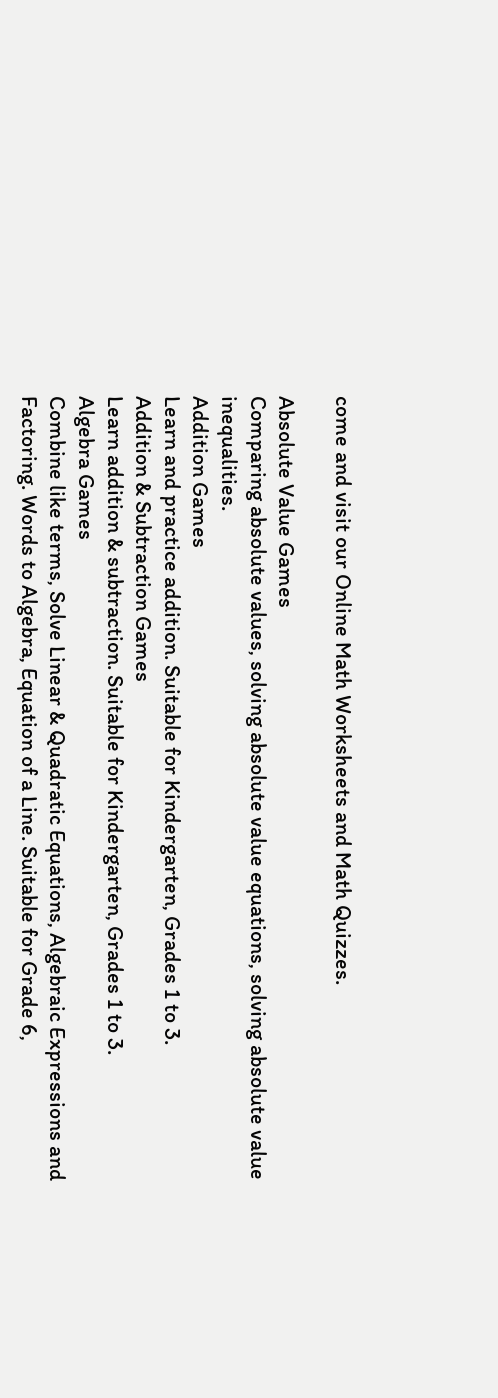come and visit our Online Math Worksheets and Math Quizzes.

Absolute Value Games
Comparing absolute values, solving absolute value equations, solving absolute value inequalities.
Addition Games
Learn and practice addition. Suitable for Kindergarten, Grades 1 to 3.
Addition & Subtraction Games
Learn addition & subtraction. Suitable for Kindergarten, Grades 1 to 3.
Algebra Games
Combine like terms, Solve Linear & Quadratic Equations, Algebraic Expressions and Factoring. Words to Algebra, Equation of a Line. Suitable for Grade 6,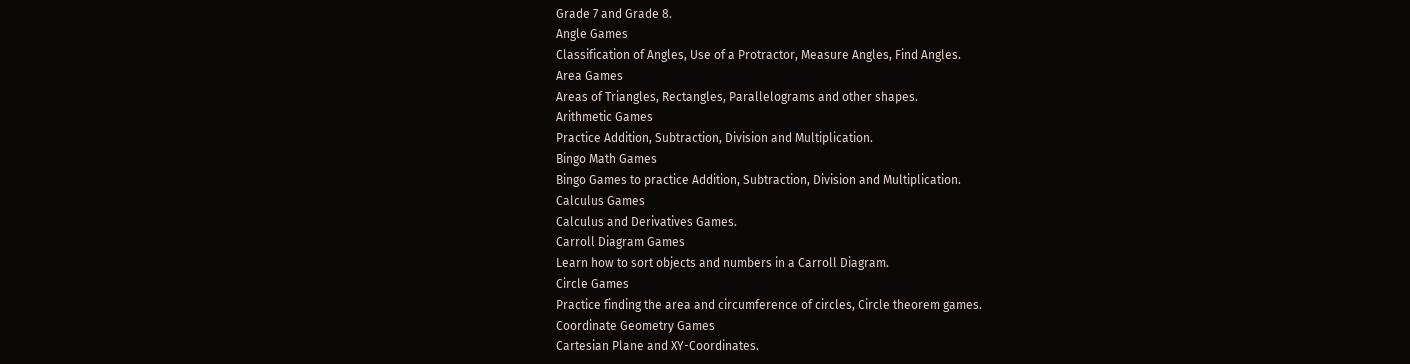Grade 7 and Grade 8.
Angle Games
Classification of Angles, Use of a Protractor, Measure Angles, Find Angles.
Area Games
Areas of Triangles, Rectangles, Parallelograms and other shapes.
Arithmetic Games
Practice Addition, Subtraction, Division and Multiplication.
Bingo Math Games
Bingo Games to practice Addition, Subtraction, Division and Multiplication.
Calculus Games
Calculus and Derivatives Games.
Carroll Diagram Games
Learn how to sort objects and numbers in a Carroll Diagram.
Circle Games
Practice finding the area and circumference of circles, Circle theorem games.
Coordinate Geometry Games
Cartesian Plane and XY-Coordinates.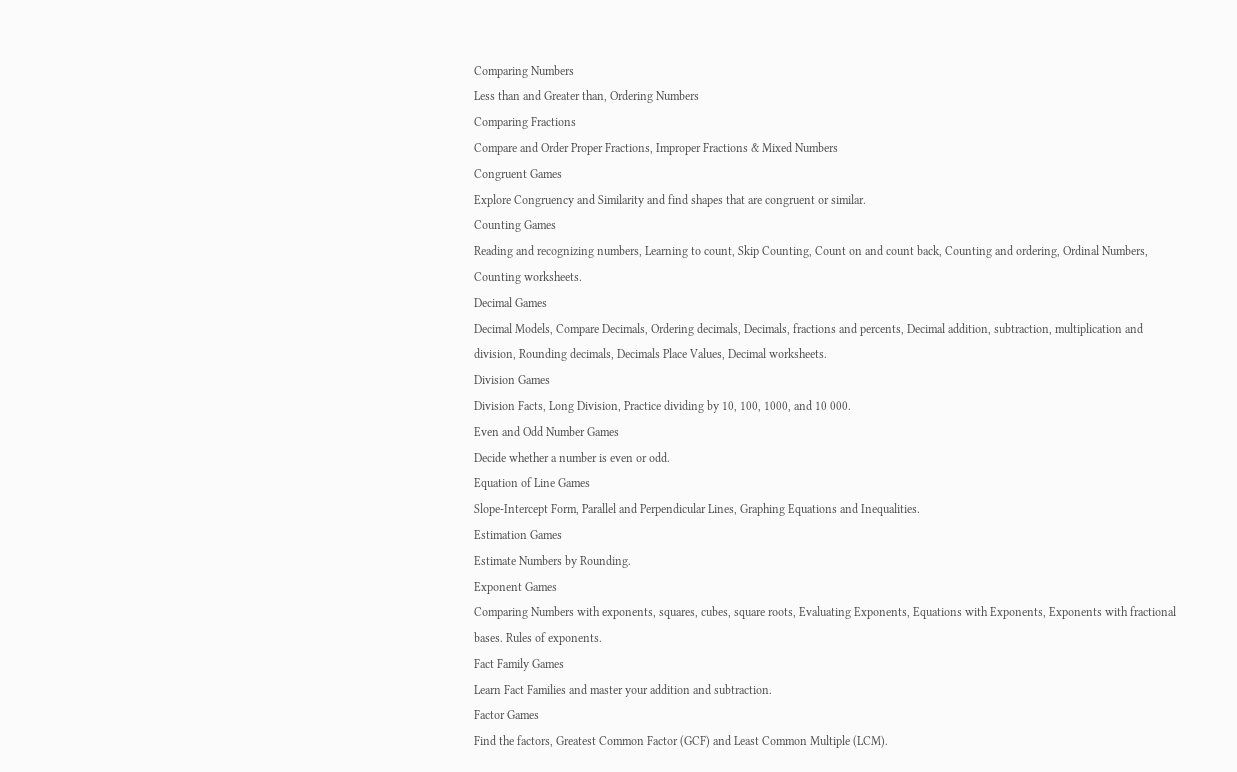Comparing Numbers
Less than and Greater than, Ordering Numbers
Comparing Fractions
Compare and Order Proper Fractions, Improper Fractions & Mixed Numbers
Congruent Games
Explore Congruency and Similarity and find shapes that are congruent or similar.
Counting Games
Reading and recognizing numbers, Learning to count, Skip Counting, Count on and count back, Counting and ordering, Ordinal Numbers, Counting worksheets.
Decimal Games
Decimal Models, Compare Decimals, Ordering decimals, Decimals, fractions and percents, Decimal addition, subtraction, multiplication and division, Rounding decimals, Decimals Place Values, Decimal worksheets.
Division Games
Division Facts, Long Division, Practice dividing by 10, 100, 1000, and 10 000.
Even and Odd Number Games
Decide whether a number is even or odd.
Equation of Line Games
Slope-Intercept Form, Parallel and Perpendicular Lines, Graphing Equations and Inequalities.
Estimation Games
Estimate Numbers by Rounding.
Exponent Games
Comparing Numbers with exponents, squares, cubes, square roots, Evaluating Exponents, Equations with Exponents, Exponents with fractional bases. Rules of exponents.
Fact Family Games
Learn Fact Families and master your addition and subtraction.
Factor Games
Find the factors, Greatest Common Factor (GCF) and Least Common Multiple (LCM).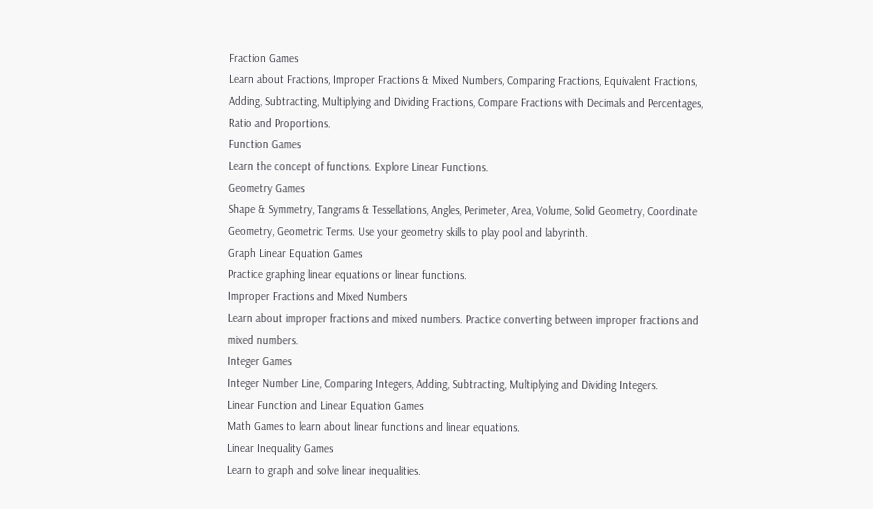Fraction Games
Learn about Fractions, Improper Fractions & Mixed Numbers, Comparing Fractions, Equivalent Fractions, Adding, Subtracting, Multiplying and Dividing Fractions, Compare Fractions with Decimals and Percentages, Ratio and Proportions.
Function Games
Learn the concept of functions. Explore Linear Functions.
Geometry Games
Shape & Symmetry, Tangrams & Tessellations, Angles, Perimeter, Area, Volume, Solid Geometry, Coordinate Geometry, Geometric Terms. Use your geometry skills to play pool and labyrinth.
Graph Linear Equation Games
Practice graphing linear equations or linear functions.
Improper Fractions and Mixed Numbers
Learn about improper fractions and mixed numbers. Practice converting between improper fractions and mixed numbers.
Integer Games
Integer Number Line, Comparing Integers, Adding, Subtracting, Multiplying and Dividing Integers.
Linear Function and Linear Equation Games
Math Games to learn about linear functions and linear equations.
Linear Inequality Games
Learn to graph and solve linear inequalities.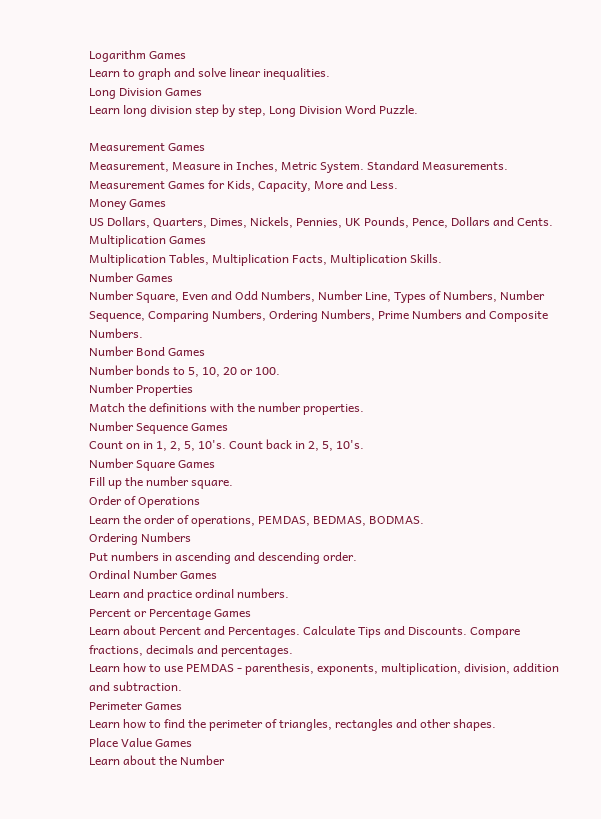Logarithm Games
Learn to graph and solve linear inequalities.
Long Division Games
Learn long division step by step, Long Division Word Puzzle.

Measurement Games
Measurement, Measure in Inches, Metric System. Standard Measurements. Measurement Games for Kids, Capacity, More and Less.
Money Games
US Dollars, Quarters, Dimes, Nickels, Pennies, UK Pounds, Pence, Dollars and Cents.
Multiplication Games
Multiplication Tables, Multiplication Facts, Multiplication Skills.
Number Games
Number Square, Even and Odd Numbers, Number Line, Types of Numbers, Number Sequence, Comparing Numbers, Ordering Numbers, Prime Numbers and Composite Numbers.
Number Bond Games
Number bonds to 5, 10, 20 or 100.
Number Properties
Match the definitions with the number properties.
Number Sequence Games
Count on in 1, 2, 5, 10's. Count back in 2, 5, 10's.
Number Square Games
Fill up the number square.
Order of Operations
Learn the order of operations, PEMDAS, BEDMAS, BODMAS.
Ordering Numbers
Put numbers in ascending and descending order.
Ordinal Number Games
Learn and practice ordinal numbers.
Percent or Percentage Games
Learn about Percent and Percentages. Calculate Tips and Discounts. Compare fractions, decimals and percentages.
Learn how to use PEMDAS - parenthesis, exponents, multiplication, division, addition and subtraction.
Perimeter Games
Learn how to find the perimeter of triangles, rectangles and other shapes.
Place Value Games
Learn about the Number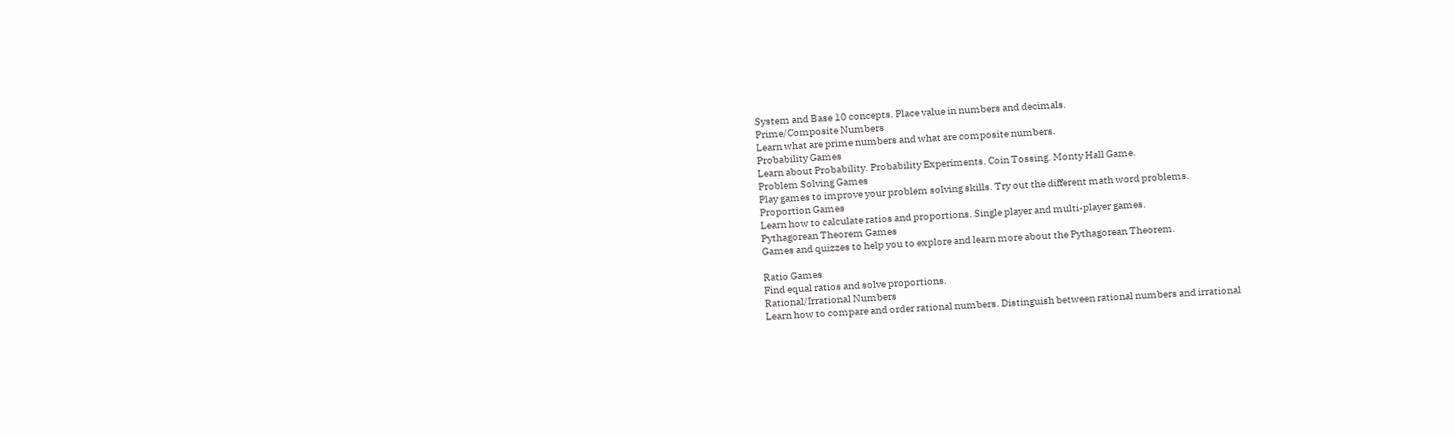System and Base 10 concepts. Place value in numbers and decimals.
Prime/Composite Numbers
Learn what are prime numbers and what are composite numbers.
Probability Games
Learn about Probability. Probability Experiments. Coin Tossing. Monty Hall Game.
Problem Solving Games
Play games to improve your problem solving skills. Try out the different math word problems.
Proportion Games
Learn how to calculate ratios and proportions. Single player and multi-player games.
Pythagorean Theorem Games
Games and quizzes to help you to explore and learn more about the Pythagorean Theorem.

Ratio Games
Find equal ratios and solve proportions.
Rational/Irrational Numbers
Learn how to compare and order rational numbers. Distinguish between rational numbers and irrational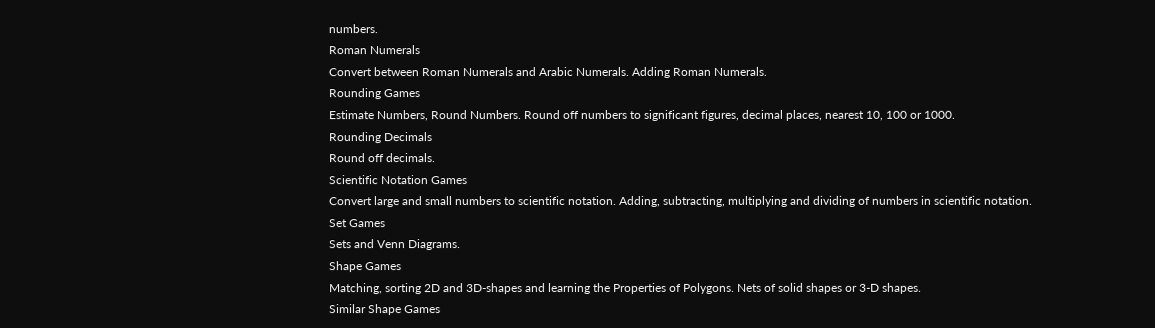numbers.
Roman Numerals
Convert between Roman Numerals and Arabic Numerals. Adding Roman Numerals.
Rounding Games
Estimate Numbers, Round Numbers. Round off numbers to significant figures, decimal places, nearest 10, 100 or 1000.
Rounding Decimals
Round off decimals.
Scientific Notation Games
Convert large and small numbers to scientific notation. Adding, subtracting, multiplying and dividing of numbers in scientific notation.
Set Games
Sets and Venn Diagrams.
Shape Games
Matching, sorting 2D and 3D-shapes and learning the Properties of Polygons. Nets of solid shapes or 3-D shapes.
Similar Shape Games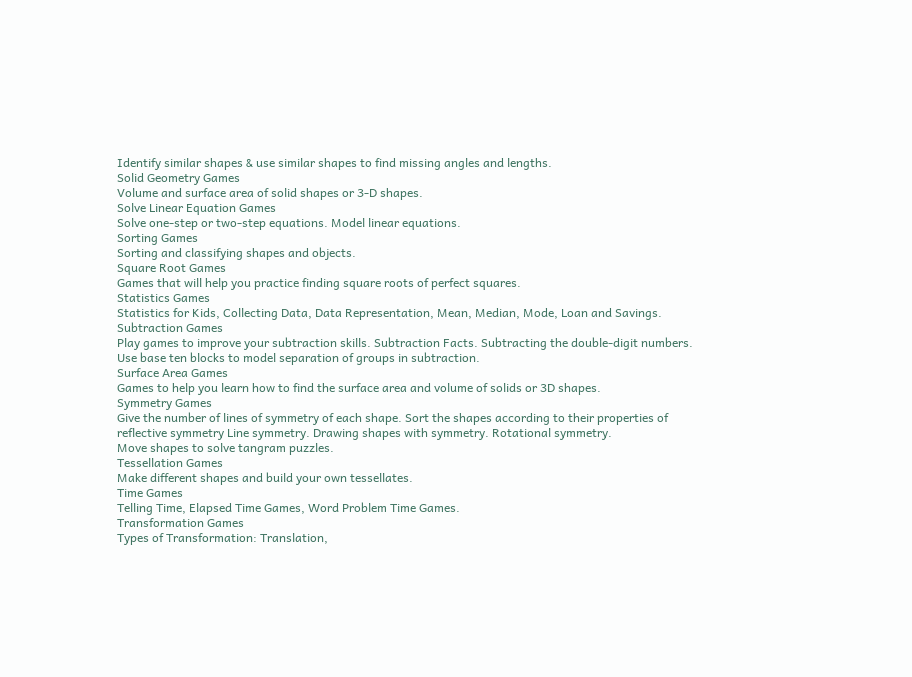Identify similar shapes & use similar shapes to find missing angles and lengths.
Solid Geometry Games
Volume and surface area of solid shapes or 3-D shapes.
Solve Linear Equation Games
Solve one-step or two-step equations. Model linear equations.
Sorting Games
Sorting and classifying shapes and objects.
Square Root Games
Games that will help you practice finding square roots of perfect squares.
Statistics Games
Statistics for Kids, Collecting Data, Data Representation, Mean, Median, Mode, Loan and Savings.
Subtraction Games
Play games to improve your subtraction skills. Subtraction Facts. Subtracting the double-digit numbers. Use base ten blocks to model separation of groups in subtraction.
Surface Area Games
Games to help you learn how to find the surface area and volume of solids or 3D shapes.
Symmetry Games
Give the number of lines of symmetry of each shape. Sort the shapes according to their properties of reflective symmetry Line symmetry. Drawing shapes with symmetry. Rotational symmetry.
Move shapes to solve tangram puzzles.
Tessellation Games
Make different shapes and build your own tessellates.
Time Games
Telling Time, Elapsed Time Games, Word Problem Time Games.
Transformation Games
Types of Transformation: Translation,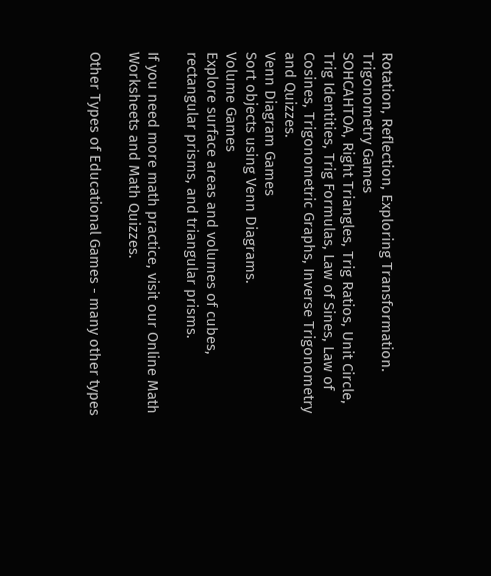Rotation, Reflection, Exploring Transformation.
Trigonometry Games
SOHCAHTOA, Right Triangles, Trig Ratios, Unit Circle, Trig Identities, Trig Formulas, Law of Sines, Law of Cosines, Trigonometric Graphs, Inverse Trigonometry and Quizzes.
Venn Diagram Games
Sort objects using Venn Diagrams.
Volume Games
Explore surface areas and volumes of cubes, rectangular prisms, and triangular prisms.

If you need more math practice, visit our Online Math Worksheets and Math Quizzes.

Other Types of Educational Games - many other types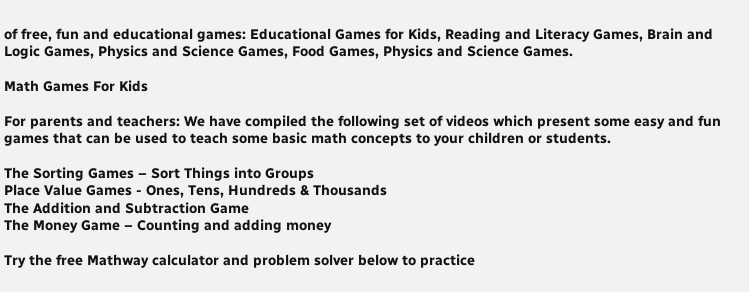of free, fun and educational games: Educational Games for Kids, Reading and Literacy Games, Brain and Logic Games, Physics and Science Games, Food Games, Physics and Science Games.

Math Games For Kids

For parents and teachers: We have compiled the following set of videos which present some easy and fun games that can be used to teach some basic math concepts to your children or students.

The Sorting Games – Sort Things into Groups
Place Value Games - Ones, Tens, Hundreds & Thousands
The Addition and Subtraction Game
The Money Game – Counting and adding money

Try the free Mathway calculator and problem solver below to practice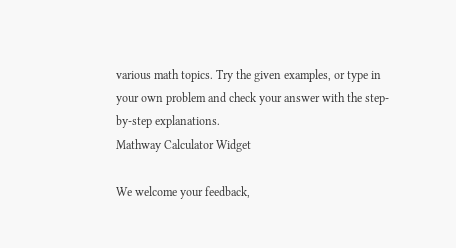various math topics. Try the given examples, or type in your own problem and check your answer with the step-by-step explanations.
Mathway Calculator Widget

We welcome your feedback,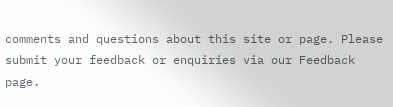comments and questions about this site or page. Please submit your feedback or enquiries via our Feedback page.